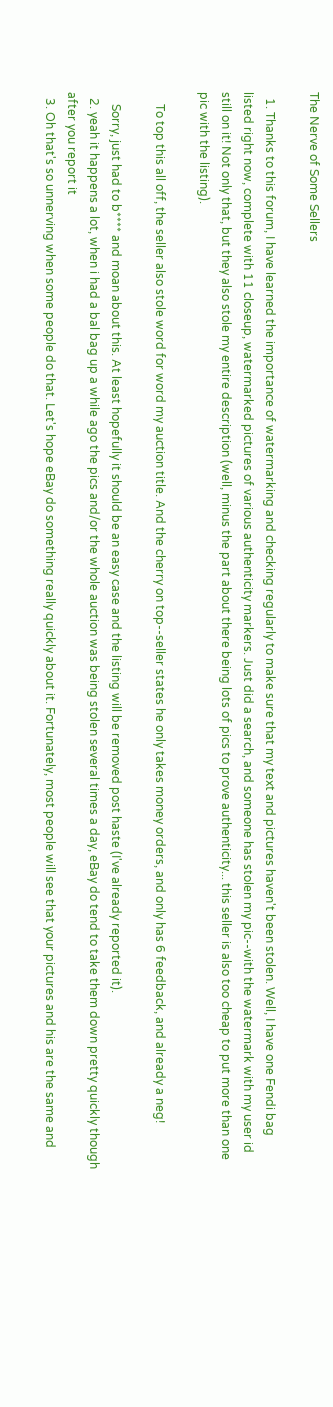The Nerve of Some Sellers

  1. Thanks to this forum, I have learned the importance of watermarking and checking regularly to make sure that my text and pictures haven't been stolen. Well, I have one Fendi bag listed right now, complete with 11 closeup, watermarked pictures of various authenticity markers. Just did a search, and someone has stolen my pic--with the watermark with my user id still on it! Not only that, but they also stole my entire description (well, minus the part about there being lots of pics to prove authenticity... this seller is also too cheap to put more than one pic with the listing).

    To top this all off, the seller also stole word for word my auction title. And the cherry on top--seller states he only takes money orders, and only has 6 feedback, and already a neg!

    Sorry, just had to b**** and moan about this. At least hopefully it should be an easy case and the listing will be removed post haste (I've already reported it).
  2. yeah it happens a lot, when i had a bal bag up a while ago the pics and/or the whole auction was being stolen several times a day, eBay do tend to take them down pretty quickly though after you report it
  3. Oh that's so unnerving when some people do that. Let's hope eBay do something really quickly about it. Fortunately, most people will see that your pictures and his are the same and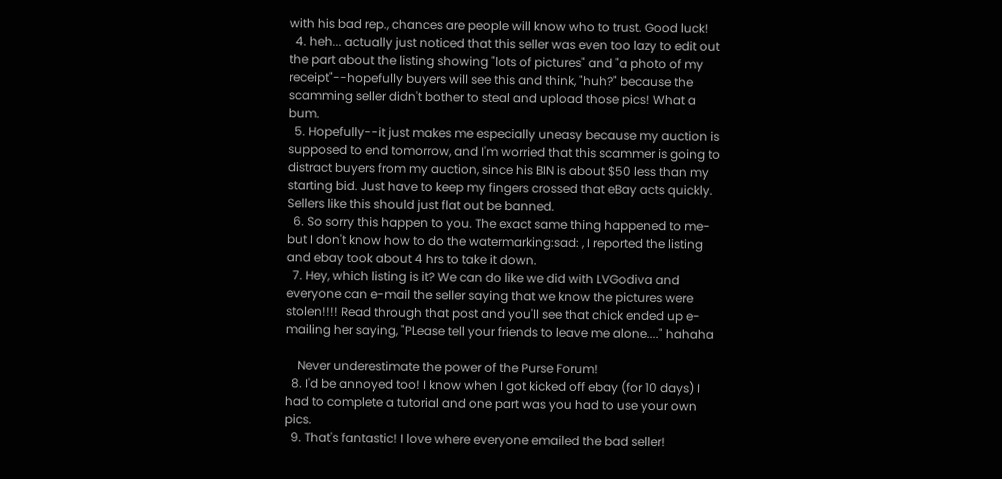with his bad rep., chances are people will know who to trust. Good luck!
  4. heh... actually just noticed that this seller was even too lazy to edit out the part about the listing showing "lots of pictures" and "a photo of my receipt"--hopefully buyers will see this and think, "huh?" because the scamming seller didn't bother to steal and upload those pics! What a bum.
  5. Hopefully--it just makes me especially uneasy because my auction is supposed to end tomorrow, and I'm worried that this scammer is going to distract buyers from my auction, since his BIN is about $50 less than my starting bid. Just have to keep my fingers crossed that eBay acts quickly. Sellers like this should just flat out be banned.
  6. So sorry this happen to you. The exact same thing happened to me- but I don't know how to do the watermarking:sad: , I reported the listing and ebay took about 4 hrs to take it down.
  7. Hey, which listing is it? We can do like we did with LVGodiva and everyone can e-mail the seller saying that we know the pictures were stolen!!!! Read through that post and you'll see that chick ended up e-mailing her saying, "PLease tell your friends to leave me alone...." hahaha

    Never underestimate the power of the Purse Forum!
  8. I'd be annoyed too! I know when I got kicked off ebay (for 10 days) I had to complete a tutorial and one part was you had to use your own pics.
  9. That's fantastic! I love where everyone emailed the bad seller!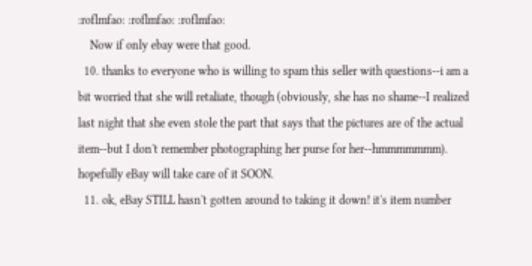:roflmfao: :roflmfao: :roflmfao:
    Now if only ebay were that good.
  10. thanks to everyone who is willing to spam this seller with questions--i am a bit worried that she will retaliate, though (obviously, she has no shame--I realized last night that she even stole the part that says that the pictures are of the actual item--but I don't remember photographing her purse for her--hmmmmmmm). hopefully eBay will take care of it SOON.
  11. ok, eBay STILL hasn't gotten around to taking it down! it's item number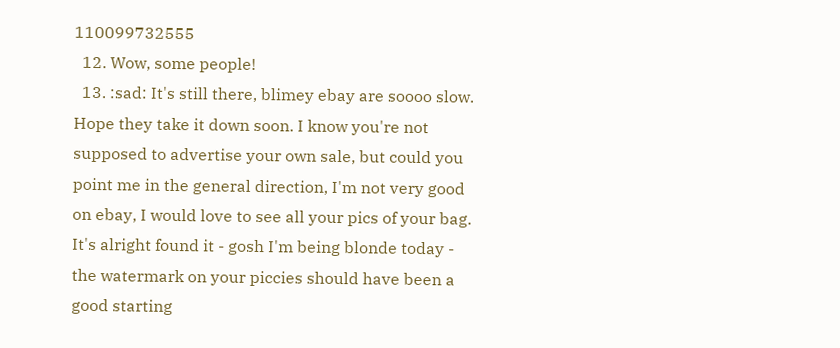110099732555
  12. Wow, some people!
  13. :sad: It's still there, blimey ebay are soooo slow. Hope they take it down soon. I know you're not supposed to advertise your own sale, but could you point me in the general direction, I'm not very good on ebay, I would love to see all your pics of your bag. It's alright found it - gosh I'm being blonde today - the watermark on your piccies should have been a good starting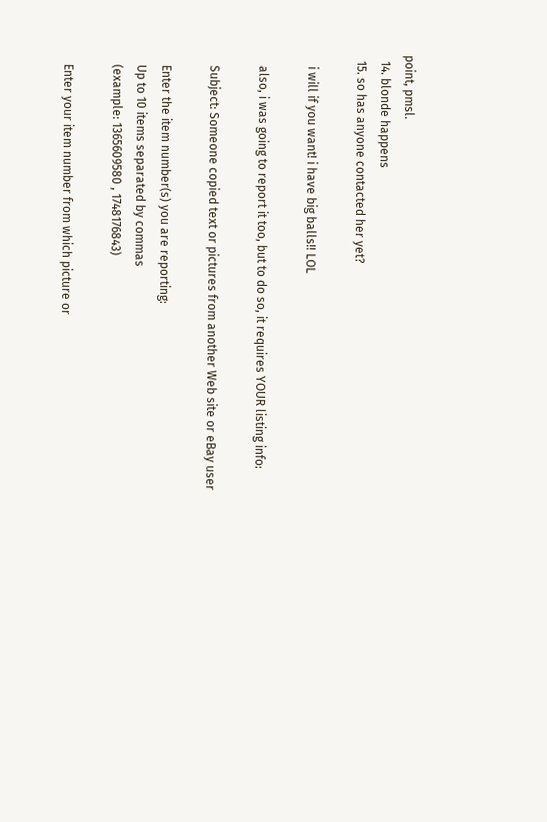point, pmsl.
  14. blonde happens
  15. so has anyone contacted her yet?

    i will if you want! i have big balls!! LOL

    also, i was going to report it too, but to do so, it requires YOUR listing info:

    Subject: Someone copied text or pictures from another Web site or eBay user

    Enter the item number(s) you are reporting:
    Up to 10 items separated by commas
    (example: 1365609580 , 1748176843)

    Enter your item number from which picture or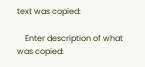text was copied:

    Enter description of what was copied: